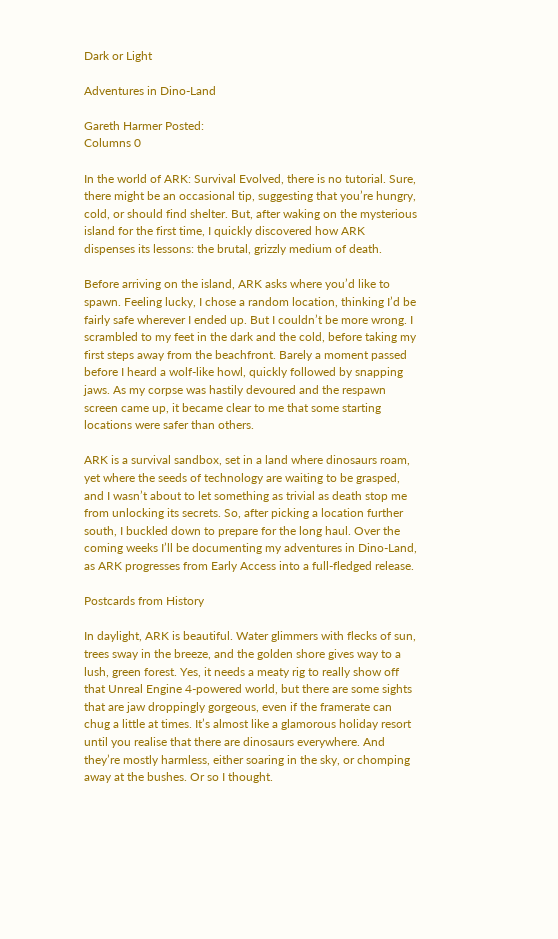Dark or Light

Adventures in Dino-Land

Gareth Harmer Posted:
Columns 0

In the world of ARK: Survival Evolved, there is no tutorial. Sure, there might be an occasional tip, suggesting that you’re hungry, cold, or should find shelter. But, after waking on the mysterious island for the first time, I quickly discovered how ARK dispenses its lessons: the brutal, grizzly medium of death.

Before arriving on the island, ARK asks where you’d like to spawn. Feeling lucky, I chose a random location, thinking I’d be fairly safe wherever I ended up. But I couldn’t be more wrong. I scrambled to my feet in the dark and the cold, before taking my first steps away from the beachfront. Barely a moment passed before I heard a wolf-like howl, quickly followed by snapping jaws. As my corpse was hastily devoured and the respawn screen came up, it became clear to me that some starting locations were safer than others.

ARK is a survival sandbox, set in a land where dinosaurs roam, yet where the seeds of technology are waiting to be grasped, and I wasn’t about to let something as trivial as death stop me from unlocking its secrets. So, after picking a location further south, I buckled down to prepare for the long haul. Over the coming weeks I’ll be documenting my adventures in Dino-Land, as ARK progresses from Early Access into a full-fledged release.

Postcards from History

In daylight, ARK is beautiful. Water glimmers with flecks of sun, trees sway in the breeze, and the golden shore gives way to a lush, green forest. Yes, it needs a meaty rig to really show off that Unreal Engine 4-powered world, but there are some sights that are jaw droppingly gorgeous, even if the framerate can chug a little at times. It’s almost like a glamorous holiday resort until you realise that there are dinosaurs everywhere. And they’re mostly harmless, either soaring in the sky, or chomping away at the bushes. Or so I thought.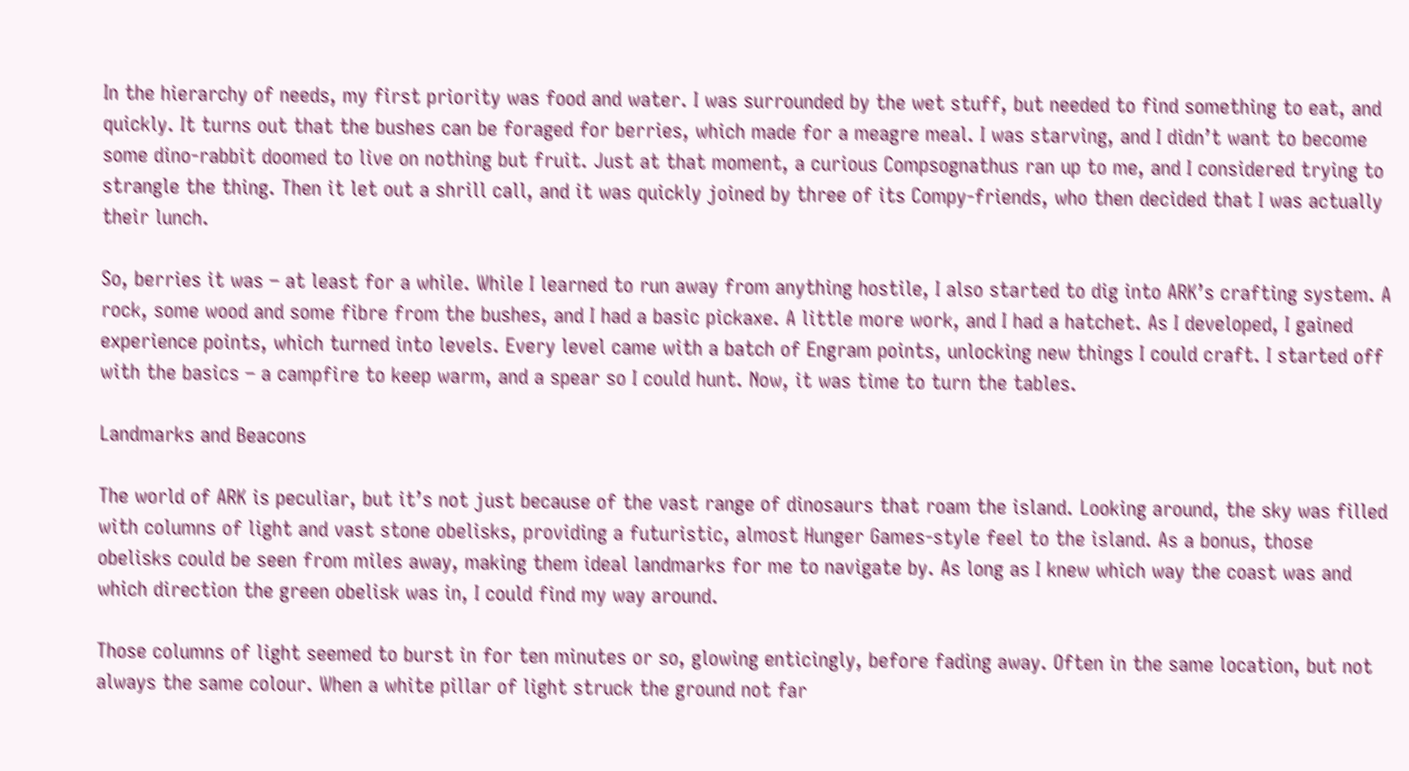In the hierarchy of needs, my first priority was food and water. I was surrounded by the wet stuff, but needed to find something to eat, and quickly. It turns out that the bushes can be foraged for berries, which made for a meagre meal. I was starving, and I didn’t want to become some dino-rabbit doomed to live on nothing but fruit. Just at that moment, a curious Compsognathus ran up to me, and I considered trying to strangle the thing. Then it let out a shrill call, and it was quickly joined by three of its Compy-friends, who then decided that I was actually their lunch.

So, berries it was – at least for a while. While I learned to run away from anything hostile, I also started to dig into ARK’s crafting system. A rock, some wood and some fibre from the bushes, and I had a basic pickaxe. A little more work, and I had a hatchet. As I developed, I gained experience points, which turned into levels. Every level came with a batch of Engram points, unlocking new things I could craft. I started off with the basics – a campfire to keep warm, and a spear so I could hunt. Now, it was time to turn the tables.

Landmarks and Beacons

The world of ARK is peculiar, but it’s not just because of the vast range of dinosaurs that roam the island. Looking around, the sky was filled with columns of light and vast stone obelisks, providing a futuristic, almost Hunger Games-style feel to the island. As a bonus, those obelisks could be seen from miles away, making them ideal landmarks for me to navigate by. As long as I knew which way the coast was and which direction the green obelisk was in, I could find my way around.

Those columns of light seemed to burst in for ten minutes or so, glowing enticingly, before fading away. Often in the same location, but not always the same colour. When a white pillar of light struck the ground not far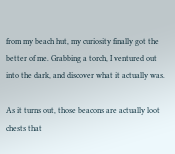from my beach hut, my curiosity finally got the better of me. Grabbing a torch, I ventured out into the dark, and discover what it actually was.

As it turns out, those beacons are actually loot chests that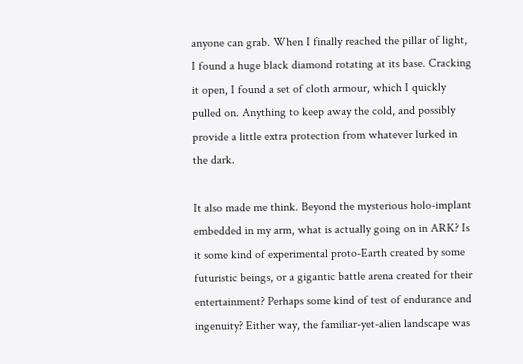anyone can grab. When I finally reached the pillar of light, I found a huge black diamond rotating at its base. Cracking it open, I found a set of cloth armour, which I quickly pulled on. Anything to keep away the cold, and possibly provide a little extra protection from whatever lurked in the dark.

It also made me think. Beyond the mysterious holo-implant embedded in my arm, what is actually going on in ARK? Is it some kind of experimental proto-Earth created by some futuristic beings, or a gigantic battle arena created for their entertainment? Perhaps some kind of test of endurance and ingenuity? Either way, the familiar-yet-alien landscape was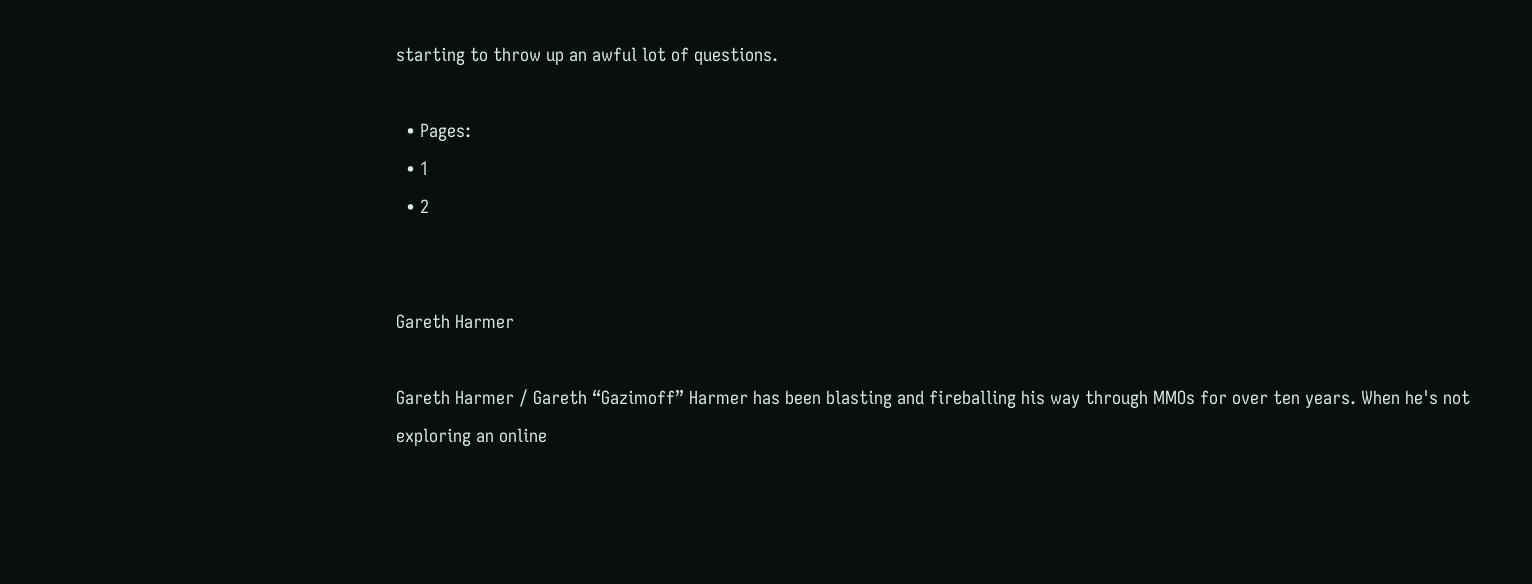starting to throw up an awful lot of questions.

  • Pages:
  • 1
  • 2


Gareth Harmer

Gareth Harmer / Gareth “Gazimoff” Harmer has been blasting and fireballing his way through MMOs for over ten years. When he's not exploring an online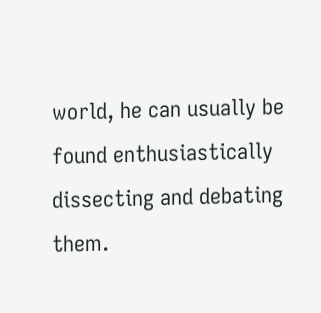world, he can usually be found enthusiastically dissecting and debating them.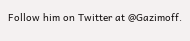Follow him on Twitter at @Gazimoff.